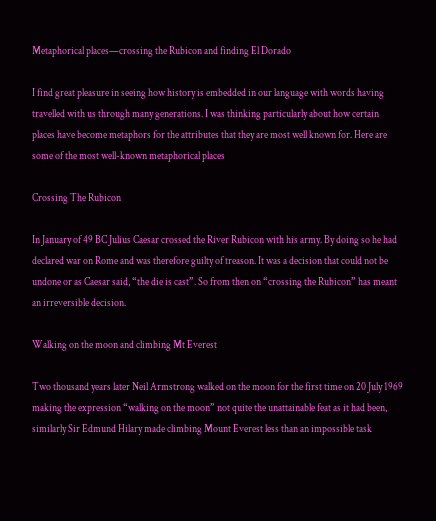Metaphorical places—crossing the Rubicon and finding El Dorado

I find great pleasure in seeing how history is embedded in our language with words having travelled with us through many generations. I was thinking particularly about how certain places have become metaphors for the attributes that they are most well known for. Here are some of the most well-known metaphorical places

Crossing The Rubicon

In January of 49 BC Julius Caesar crossed the River Rubicon with his army. By doing so he had declared war on Rome and was therefore guilty of treason. It was a decision that could not be undone or as Caesar said, “the die is cast”. So from then on “crossing the Rubicon” has meant an irreversible decision.

Walking on the moon and climbing Mt Everest

Two thousand years later Neil Armstrong walked on the moon for the first time on 20 July 1969 making the expression “walking on the moon” not quite the unattainable feat as it had been, similarly Sir Edmund Hilary made climbing Mount Everest less than an impossible task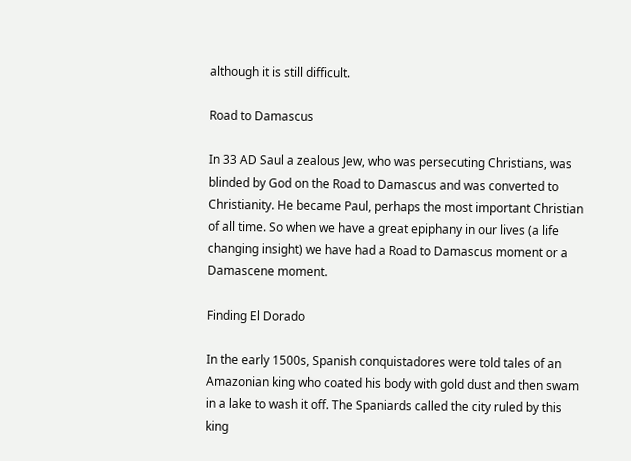although it is still difficult.

Road to Damascus

In 33 AD Saul a zealous Jew, who was persecuting Christians, was blinded by God on the Road to Damascus and was converted to Christianity. He became Paul, perhaps the most important Christian of all time. So when we have a great epiphany in our lives (a life changing insight) we have had a Road to Damascus moment or a Damascene moment.

Finding El Dorado

In the early 1500s, Spanish conquistadores were told tales of an Amazonian king who coated his body with gold dust and then swam in a lake to wash it off. The Spaniards called the city ruled by this king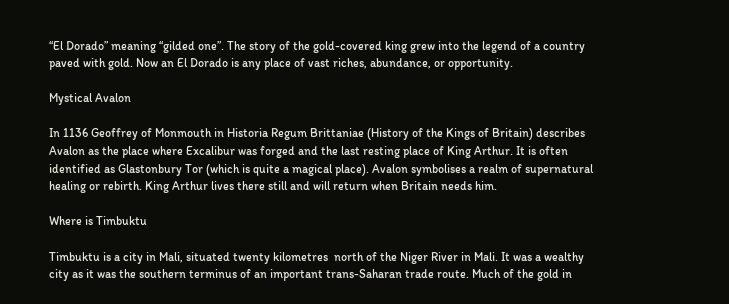“El Dorado” meaning “gilded one”. The story of the gold-covered king grew into the legend of a country paved with gold. Now an El Dorado is any place of vast riches, abundance, or opportunity.

Mystical Avalon

In 1136 Geoffrey of Monmouth in Historia Regum Brittaniae (History of the Kings of Britain) describes Avalon as the place where Excalibur was forged and the last resting place of King Arthur. It is often identified as Glastonbury Tor (which is quite a magical place). Avalon symbolises a realm of supernatural healing or rebirth. King Arthur lives there still and will return when Britain needs him.

Where is Timbuktu

Timbuktu is a city in Mali, situated twenty kilometres  north of the Niger River in Mali. It was a wealthy city as it was the southern terminus of an important trans-Saharan trade route. Much of the gold in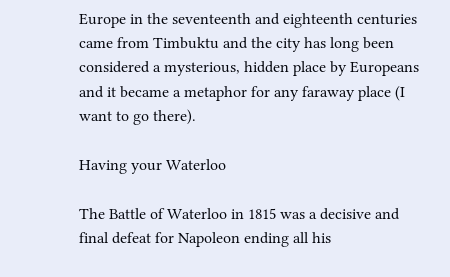Europe in the seventeenth and eighteenth centuries came from Timbuktu and the city has long been considered a mysterious, hidden place by Europeans and it became a metaphor for any faraway place (I want to go there).

Having your Waterloo

The Battle of Waterloo in 1815 was a decisive and final defeat for Napoleon ending all his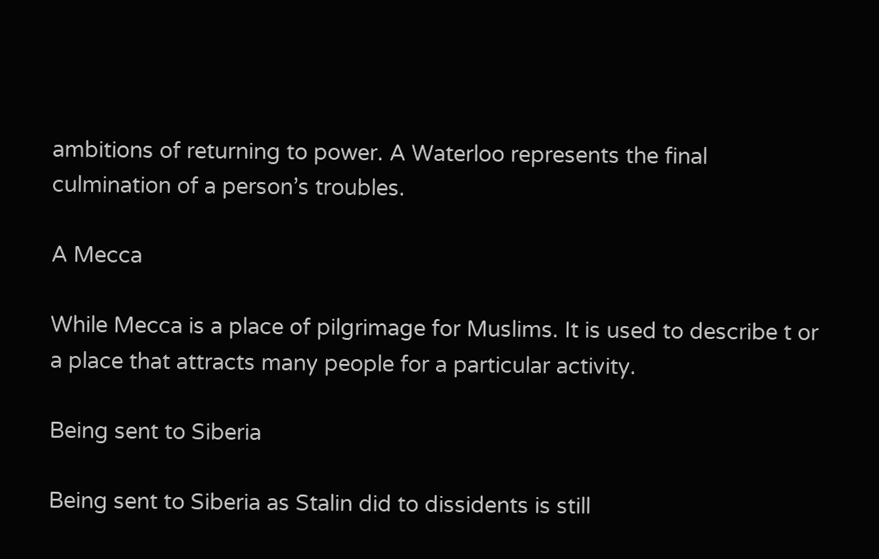ambitions of returning to power. A Waterloo represents the final culmination of a person’s troubles.

A Mecca

While Mecca is a place of pilgrimage for Muslims. It is used to describe t or a place that attracts many people for a particular activity.

Being sent to Siberia

Being sent to Siberia as Stalin did to dissidents is still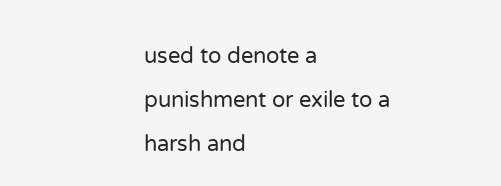used to denote a punishment or exile to a harsh and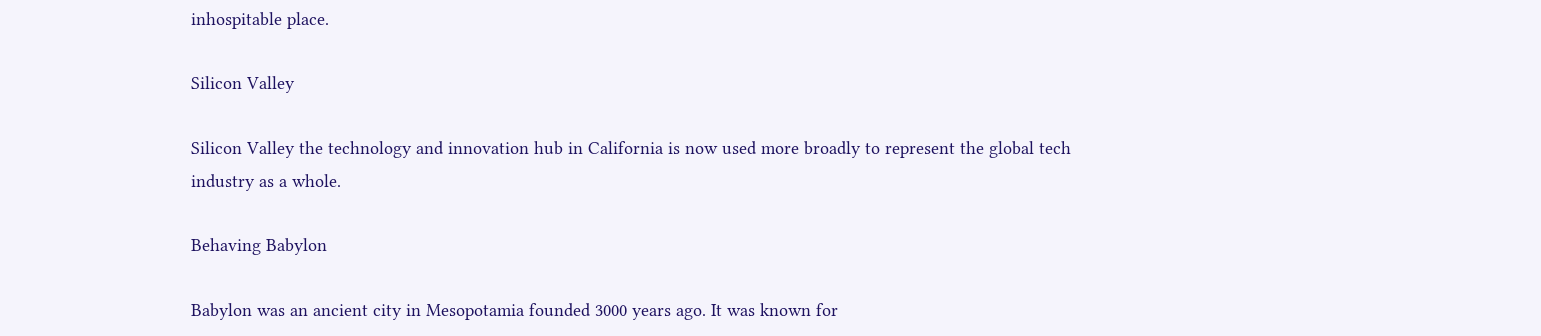inhospitable place.

Silicon Valley

Silicon Valley the technology and innovation hub in California is now used more broadly to represent the global tech industry as a whole.

Behaving Babylon

Babylon was an ancient city in Mesopotamia founded 3000 years ago. It was known for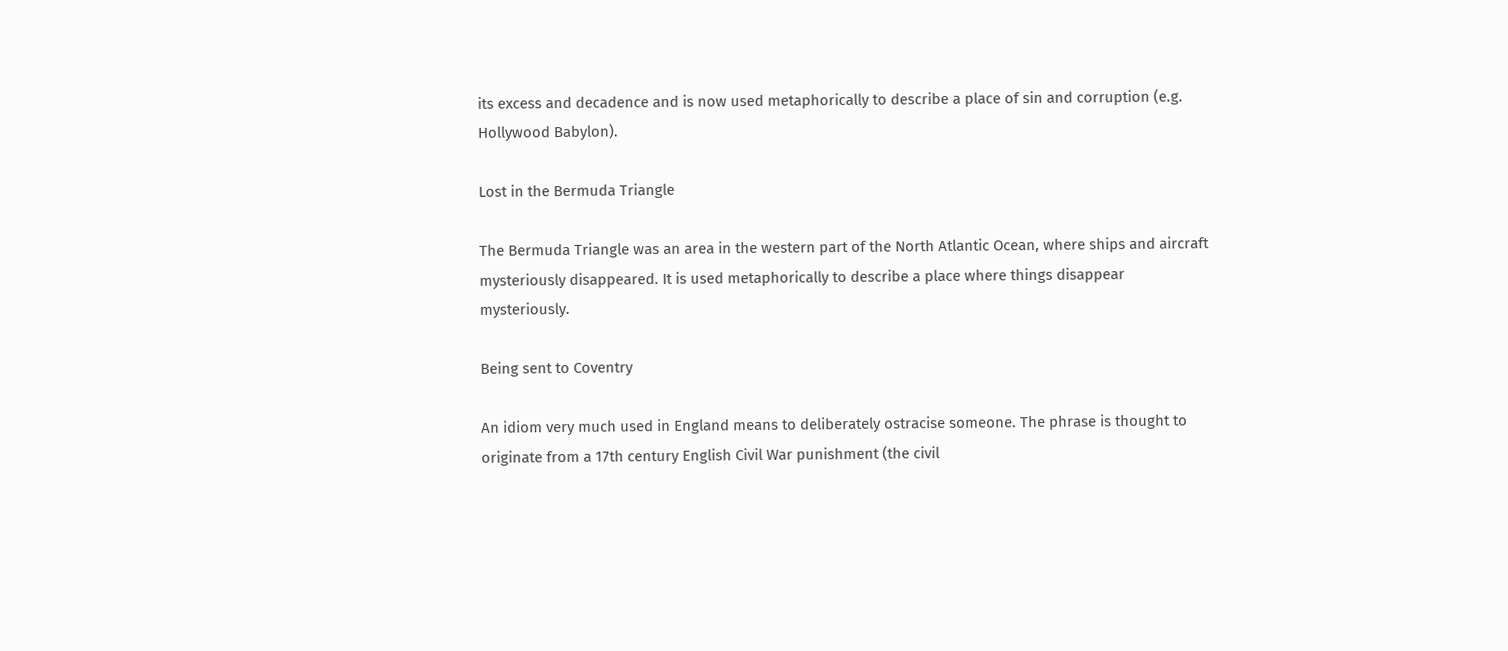its excess and decadence and is now used metaphorically to describe a place of sin and corruption (e.g. Hollywood Babylon).

Lost in the Bermuda Triangle

The Bermuda Triangle was an area in the western part of the North Atlantic Ocean, where ships and aircraft mysteriously disappeared. It is used metaphorically to describe a place where things disappear mysteriously.

Being sent to Coventry

An idiom very much used in England means to deliberately ostracise someone. The phrase is thought to originate from a 17th century English Civil War punishment (the civil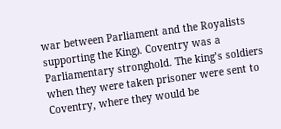war between Parliament and the Royalists supporting the King). Coventry was a Parliamentary stronghold. The king’s soldiers when they were taken prisoner were sent to Coventry, where they would be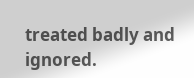treated badly and ignored.